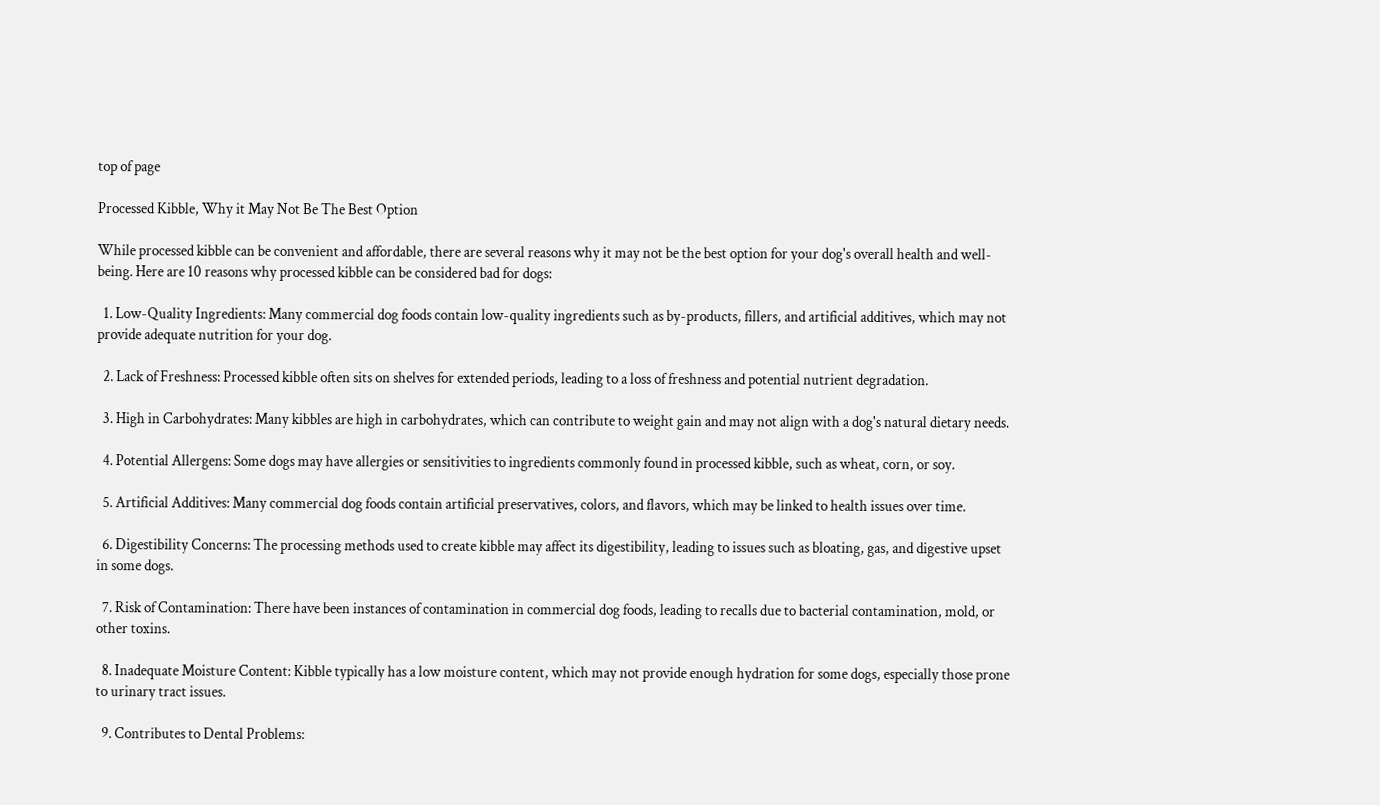top of page

Processed Kibble, Why it May Not Be The Best Option

While processed kibble can be convenient and affordable, there are several reasons why it may not be the best option for your dog's overall health and well-being. Here are 10 reasons why processed kibble can be considered bad for dogs:

  1. Low-Quality Ingredients: Many commercial dog foods contain low-quality ingredients such as by-products, fillers, and artificial additives, which may not provide adequate nutrition for your dog.

  2. Lack of Freshness: Processed kibble often sits on shelves for extended periods, leading to a loss of freshness and potential nutrient degradation.

  3. High in Carbohydrates: Many kibbles are high in carbohydrates, which can contribute to weight gain and may not align with a dog's natural dietary needs.

  4. Potential Allergens: Some dogs may have allergies or sensitivities to ingredients commonly found in processed kibble, such as wheat, corn, or soy.

  5. Artificial Additives: Many commercial dog foods contain artificial preservatives, colors, and flavors, which may be linked to health issues over time.

  6. Digestibility Concerns: The processing methods used to create kibble may affect its digestibility, leading to issues such as bloating, gas, and digestive upset in some dogs.

  7. Risk of Contamination: There have been instances of contamination in commercial dog foods, leading to recalls due to bacterial contamination, mold, or other toxins.

  8. Inadequate Moisture Content: Kibble typically has a low moisture content, which may not provide enough hydration for some dogs, especially those prone to urinary tract issues.

  9. Contributes to Dental Problems: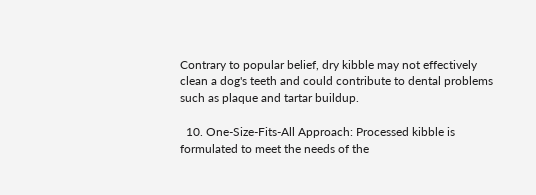Contrary to popular belief, dry kibble may not effectively clean a dog's teeth and could contribute to dental problems such as plaque and tartar buildup.

  10. One-Size-Fits-All Approach: Processed kibble is formulated to meet the needs of the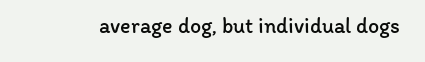average dog, but individual dogs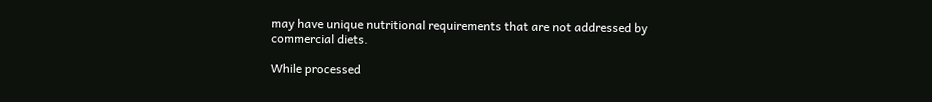may have unique nutritional requirements that are not addressed by commercial diets.

While processed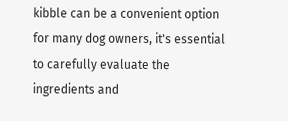kibble can be a convenient option for many dog owners, it's essential to carefully evaluate the ingredients and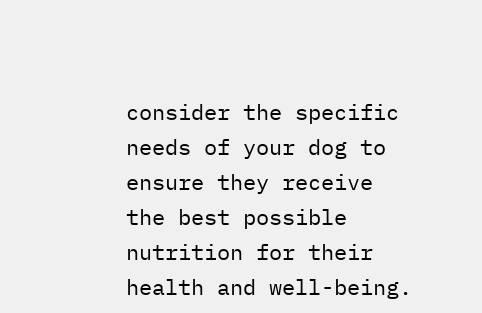consider the specific needs of your dog to ensure they receive the best possible nutrition for their health and well-being.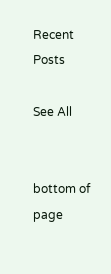Recent Posts

See All


bottom of page